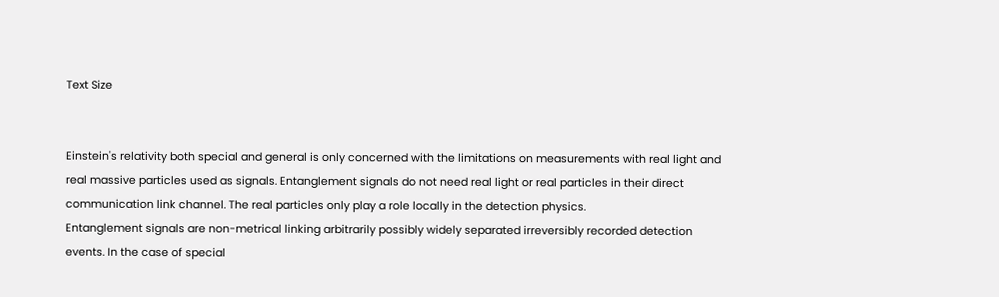Text Size


Einstein's relativity both special and general is only concerned with the limitations on measurements with real light and real massive particles used as signals. Entanglement signals do not need real light or real particles in their direct communication link channel. The real particles only play a role locally in the detection physics.
Entanglement signals are non-metrical linking arbitrarily possibly widely separated irreversibly recorded detection events. In the case of special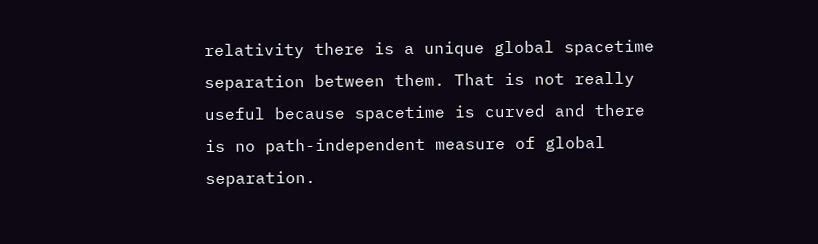relativity there is a unique global spacetime separation between them. That is not really useful because spacetime is curved and there is no path-independent measure of global separation.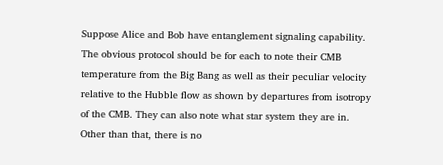Suppose Alice and Bob have entanglement signaling capability. The obvious protocol should be for each to note their CMB temperature from the Big Bang as well as their peculiar velocity relative to the Hubble flow as shown by departures from isotropy of the CMB. They can also note what star system they are in.
Other than that, there is no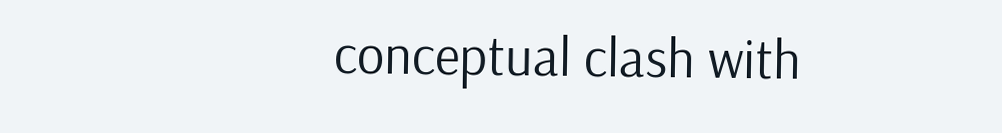conceptual clash with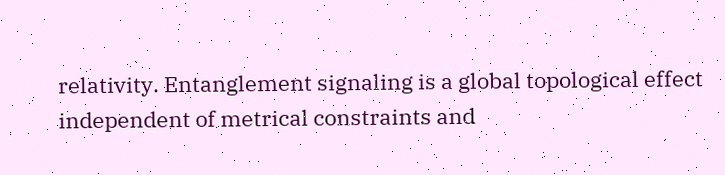relativity. Entanglement signaling is a global topological effect independent of metrical constraints and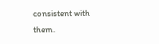consistent with them.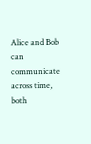Alice and Bob can communicate across time, both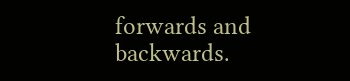forwards and backwards.